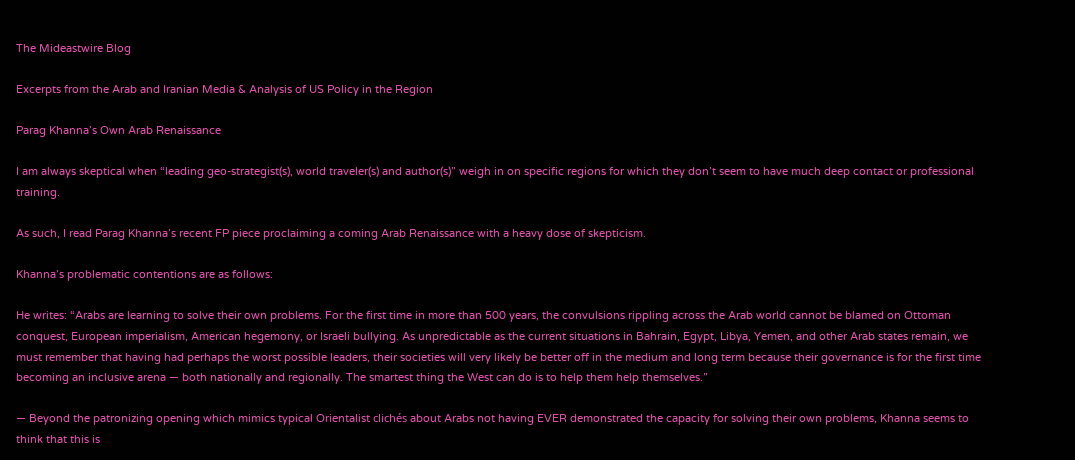The Mideastwire Blog

Excerpts from the Arab and Iranian Media & Analysis of US Policy in the Region

Parag Khanna’s Own Arab Renaissance

I am always skeptical when “leading geo-strategist(s), world traveler(s) and author(s)” weigh in on specific regions for which they don’t seem to have much deep contact or professional training.

As such, I read Parag Khanna’s recent FP piece proclaiming a coming Arab Renaissance with a heavy dose of skepticism.

Khanna’s problematic contentions are as follows:

He writes: “Arabs are learning to solve their own problems. For the first time in more than 500 years, the convulsions rippling across the Arab world cannot be blamed on Ottoman conquest, European imperialism, American hegemony, or Israeli bullying. As unpredictable as the current situations in Bahrain, Egypt, Libya, Yemen, and other Arab states remain, we must remember that having had perhaps the worst possible leaders, their societies will very likely be better off in the medium and long term because their governance is for the first time becoming an inclusive arena — both nationally and regionally. The smartest thing the West can do is to help them help themselves.”

— Beyond the patronizing opening which mimics typical Orientalist clichés about Arabs not having EVER demonstrated the capacity for solving their own problems, Khanna seems to think that this is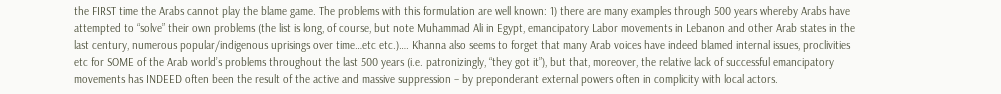the FIRST time the Arabs cannot play the blame game. The problems with this formulation are well known: 1) there are many examples through 500 years whereby Arabs have attempted to “solve” their own problems (the list is long, of course, but note Muhammad Ali in Egypt, emancipatory Labor movements in Lebanon and other Arab states in the last century, numerous popular/indigenous uprisings over time…etc etc.)…. Khanna also seems to forget that many Arab voices have indeed blamed internal issues, proclivities etc for SOME of the Arab world’s problems throughout the last 500 years (i.e. patronizingly, “they got it”), but that, moreover, the relative lack of successful emancipatory movements has INDEED often been the result of the active and massive suppression – by preponderant external powers often in complicity with local actors.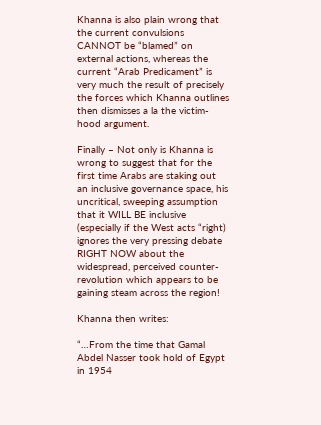Khanna is also plain wrong that the current convulsions CANNOT be “blamed” on external actions, whereas the current “Arab Predicament” is very much the result of precisely the forces which Khanna outlines then dismisses a la the victim-hood argument.

Finally – Not only is Khanna is wrong to suggest that for the first time Arabs are staking out an inclusive governance space, his uncritical, sweeping assumption that it WILL BE inclusive (especially if the West acts “right) ignores the very pressing debate RIGHT NOW about the widespread, perceived counter-revolution which appears to be gaining steam across the region!

Khanna then writes:

“…From the time that Gamal Abdel Nasser took hold of Egypt in 1954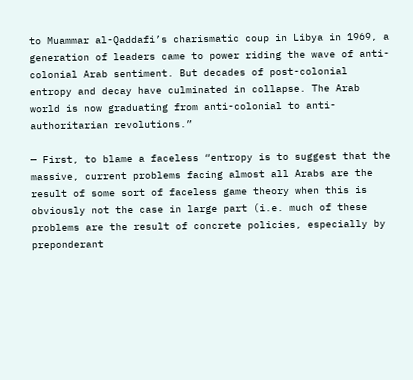to Muammar al-Qaddafi’s charismatic coup in Libya in 1969, a generation of leaders came to power riding the wave of anti-colonial Arab sentiment. But decades of post-colonial entropy and decay have culminated in collapse. The Arab world is now graduating from anti-colonial to anti-authoritarian revolutions.”

— First, to blame a faceless “entropy is to suggest that the massive, current problems facing almost all Arabs are the result of some sort of faceless game theory when this is obviously not the case in large part (i.e. much of these problems are the result of concrete policies, especially by preponderant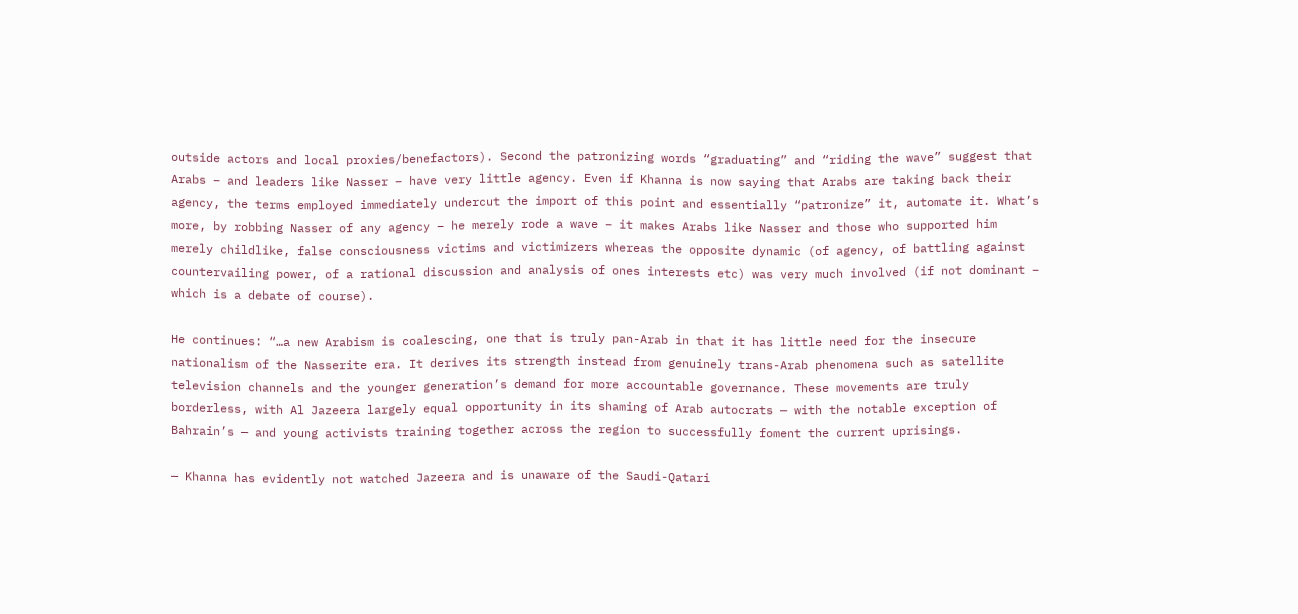outside actors and local proxies/benefactors). Second the patronizing words “graduating” and “riding the wave” suggest that Arabs – and leaders like Nasser – have very little agency. Even if Khanna is now saying that Arabs are taking back their agency, the terms employed immediately undercut the import of this point and essentially “patronize” it, automate it. What’s more, by robbing Nasser of any agency – he merely rode a wave – it makes Arabs like Nasser and those who supported him merely childlike, false consciousness victims and victimizers whereas the opposite dynamic (of agency, of battling against countervailing power, of a rational discussion and analysis of ones interests etc) was very much involved (if not dominant – which is a debate of course).

He continues: “…a new Arabism is coalescing, one that is truly pan-Arab in that it has little need for the insecure nationalism of the Nasserite era. It derives its strength instead from genuinely trans-Arab phenomena such as satellite television channels and the younger generation’s demand for more accountable governance. These movements are truly borderless, with Al Jazeera largely equal opportunity in its shaming of Arab autocrats — with the notable exception of Bahrain’s — and young activists training together across the region to successfully foment the current uprisings.

— Khanna has evidently not watched Jazeera and is unaware of the Saudi-Qatari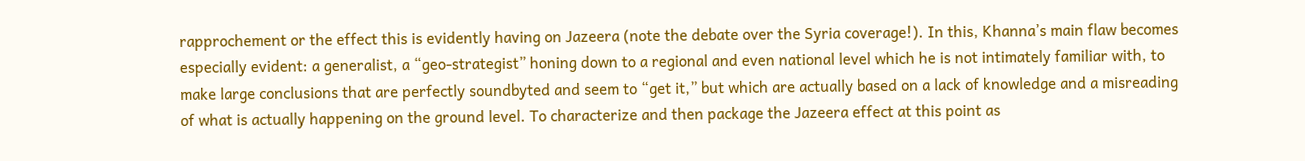rapprochement or the effect this is evidently having on Jazeera (note the debate over the Syria coverage!). In this, Khanna’s main flaw becomes especially evident: a generalist, a “geo-strategist” honing down to a regional and even national level which he is not intimately familiar with, to make large conclusions that are perfectly soundbyted and seem to “get it,” but which are actually based on a lack of knowledge and a misreading of what is actually happening on the ground level. To characterize and then package the Jazeera effect at this point as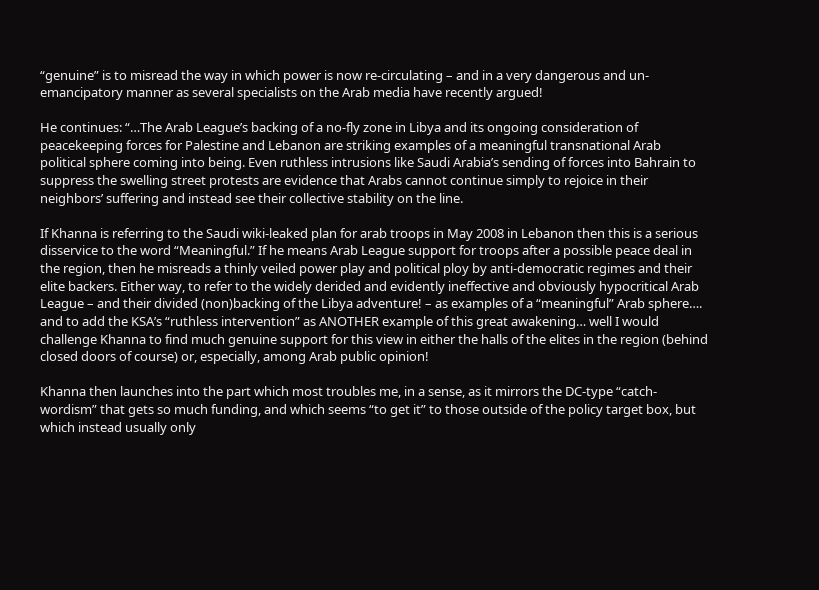“genuine” is to misread the way in which power is now re-circulating – and in a very dangerous and un-emancipatory manner as several specialists on the Arab media have recently argued!

He continues: “…The Arab League’s backing of a no-fly zone in Libya and its ongoing consideration of peacekeeping forces for Palestine and Lebanon are striking examples of a meaningful transnational Arab political sphere coming into being. Even ruthless intrusions like Saudi Arabia’s sending of forces into Bahrain to suppress the swelling street protests are evidence that Arabs cannot continue simply to rejoice in their neighbors’ suffering and instead see their collective stability on the line.

If Khanna is referring to the Saudi wiki-leaked plan for arab troops in May 2008 in Lebanon then this is a serious disservice to the word “Meaningful.” If he means Arab League support for troops after a possible peace deal in the region, then he misreads a thinly veiled power play and political ploy by anti-democratic regimes and their elite backers. Either way, to refer to the widely derided and evidently ineffective and obviously hypocritical Arab League – and their divided (non)backing of the Libya adventure! – as examples of a “meaningful” Arab sphere…. and to add the KSA’s “ruthless intervention” as ANOTHER example of this great awakening… well I would challenge Khanna to find much genuine support for this view in either the halls of the elites in the region (behind closed doors of course) or, especially, among Arab public opinion!

Khanna then launches into the part which most troubles me, in a sense, as it mirrors the DC-type “catch-wordism” that gets so much funding, and which seems “to get it” to those outside of the policy target box, but which instead usually only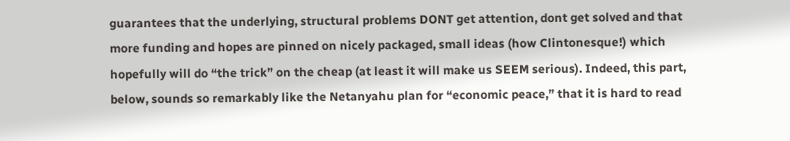guarantees that the underlying, structural problems DONT get attention, dont get solved and that more funding and hopes are pinned on nicely packaged, small ideas (how Clintonesque!) which hopefully will do “the trick” on the cheap (at least it will make us SEEM serious). Indeed, this part, below, sounds so remarkably like the Netanyahu plan for “economic peace,” that it is hard to read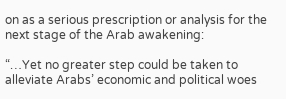on as a serious prescription or analysis for the next stage of the Arab awakening:

“…Yet no greater step could be taken to alleviate Arabs’ economic and political woes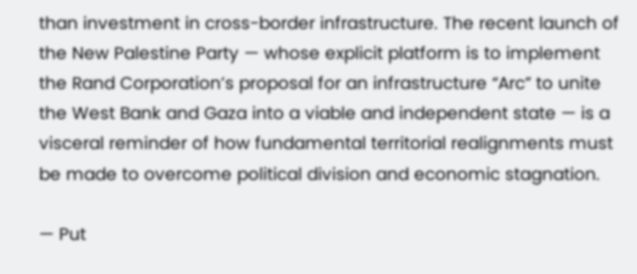than investment in cross-border infrastructure. The recent launch of the New Palestine Party — whose explicit platform is to implement the Rand Corporation’s proposal for an infrastructure “Arc” to unite the West Bank and Gaza into a viable and independent state — is a visceral reminder of how fundamental territorial realignments must be made to overcome political division and economic stagnation.

— Put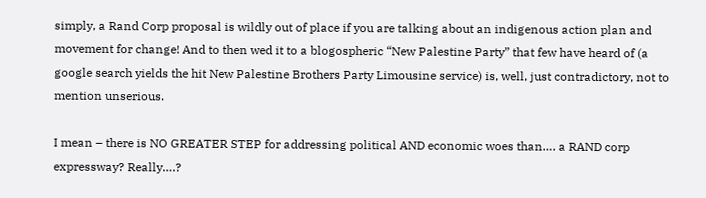simply, a Rand Corp proposal is wildly out of place if you are talking about an indigenous action plan and movement for change! And to then wed it to a blogospheric “New Palestine Party” that few have heard of (a google search yields the hit New Palestine Brothers Party Limousine service) is, well, just contradictory, not to mention unserious.

I mean – there is NO GREATER STEP for addressing political AND economic woes than…. a RAND corp expressway? Really….?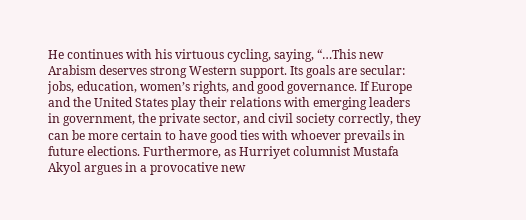He continues with his virtuous cycling, saying, “…This new Arabism deserves strong Western support. Its goals are secular: jobs, education, women’s rights, and good governance. If Europe and the United States play their relations with emerging leaders in government, the private sector, and civil society correctly, they can be more certain to have good ties with whoever prevails in future elections. Furthermore, as Hurriyet columnist Mustafa Akyol argues in a provocative new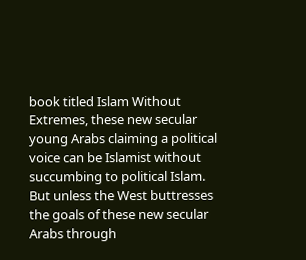book titled Islam Without Extremes, these new secular young Arabs claiming a political voice can be Islamist without succumbing to political Islam. But unless the West buttresses the goals of these new secular Arabs through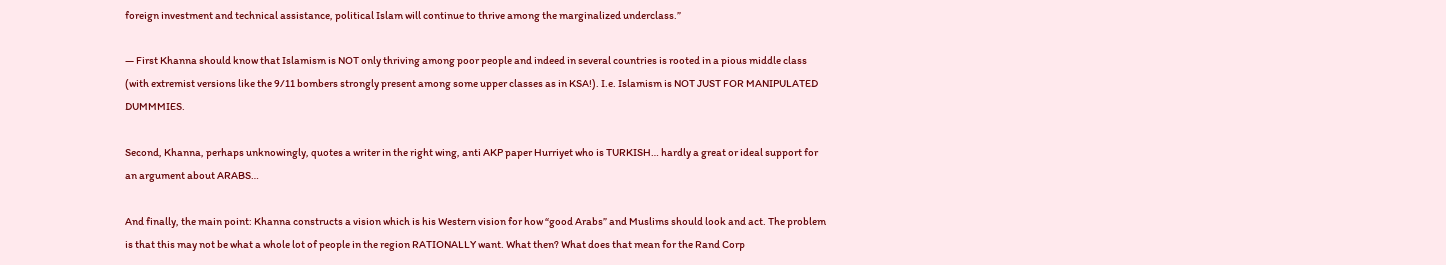foreign investment and technical assistance, political Islam will continue to thrive among the marginalized underclass.”

— First Khanna should know that Islamism is NOT only thriving among poor people and indeed in several countries is rooted in a pious middle class (with extremist versions like the 9/11 bombers strongly present among some upper classes as in KSA!). I.e. Islamism is NOT JUST FOR MANIPULATED DUMMMIES.

Second, Khanna, perhaps unknowingly, quotes a writer in the right wing, anti AKP paper Hurriyet who is TURKISH… hardly a great or ideal support for an argument about ARABS…

And finally, the main point: Khanna constructs a vision which is his Western vision for how “good Arabs” and Muslims should look and act. The problem is that this may not be what a whole lot of people in the region RATIONALLY want. What then? What does that mean for the Rand Corp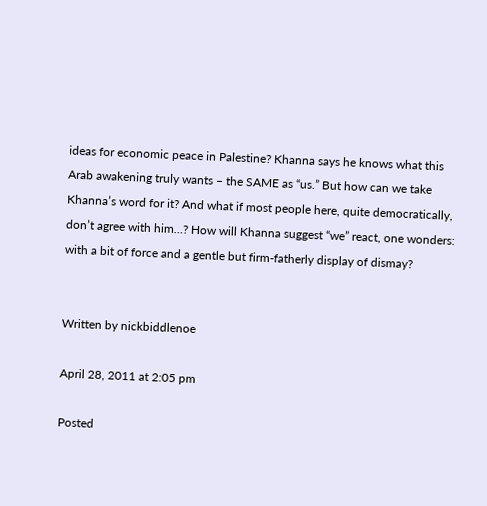ideas for economic peace in Palestine? Khanna says he knows what this Arab awakening truly wants – the SAME as “us.” But how can we take Khanna’s word for it? And what if most people here, quite democratically, don’t agree with him…? How will Khanna suggest “we” react, one wonders: with a bit of force and a gentle but firm-fatherly display of dismay?


Written by nickbiddlenoe

April 28, 2011 at 2:05 pm

Posted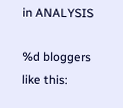in ANALYSIS

%d bloggers like this: